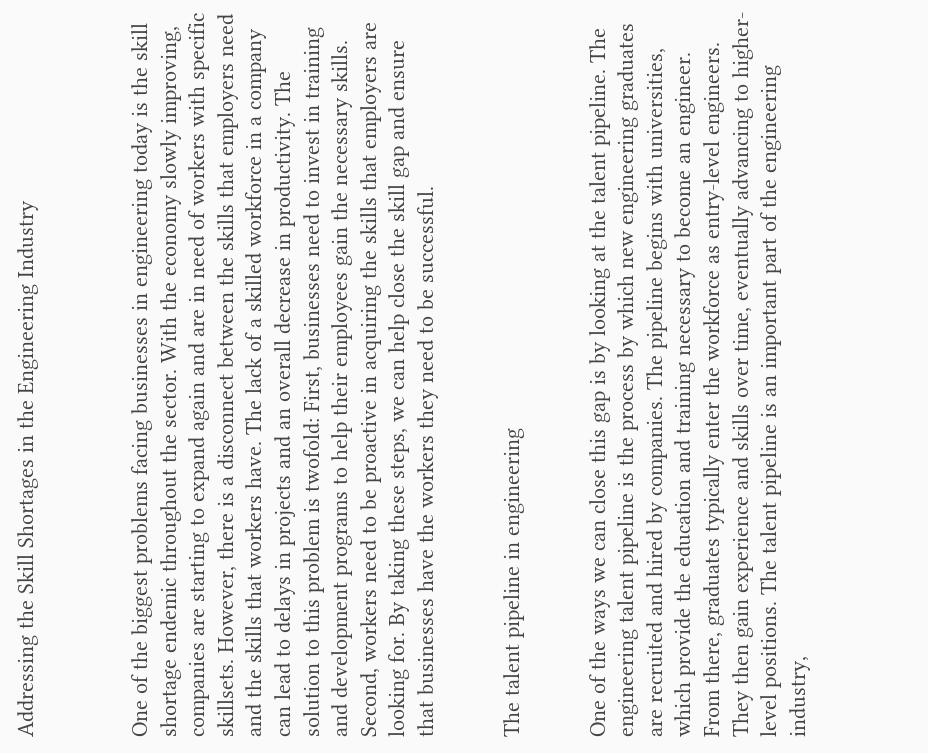Addressing the Skill Shortages in the Engineering Industry



One of the biggest problems facing businesses in engineering today is the skill shortage endemic throughout the sector. With the economy slowly improving, companies are starting to expand again and are in need of workers with specific skillsets. However, there is a disconnect between the skills that employers need and the skills that workers have. The lack of a skilled workforce in a company can lead to delays in projects and an overall decrease in productivity. The solution to this problem is twofold: First, businesses need to invest in training and development programs to help their employees gain the necessary skills. Second, workers need to be proactive in acquiring the skills that employers are looking for. By taking these steps, we can help close the skill gap and ensure that businesses have the workers they need to be successful.


The talent pipeline in engineering


One of the ways we can close this gap is by looking at the talent pipeline. The engineering talent pipeline is the process by which new engineering graduates are recruited and hired by companies. The pipeline begins with universities, which provide the education and training necessary to become an engineer. From there, graduates typically enter the workforce as entry-level engineers. They then gain experience and skills over time, eventually advancing to higher-level positions. The talent pipeline is an important part of the engineering industry,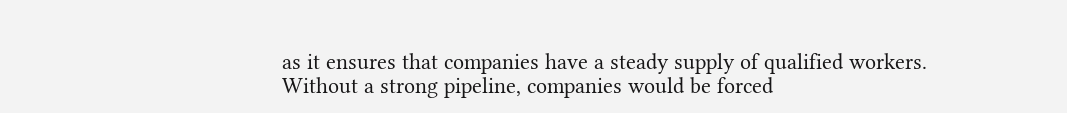as it ensures that companies have a steady supply of qualified workers. Without a strong pipeline, companies would be forced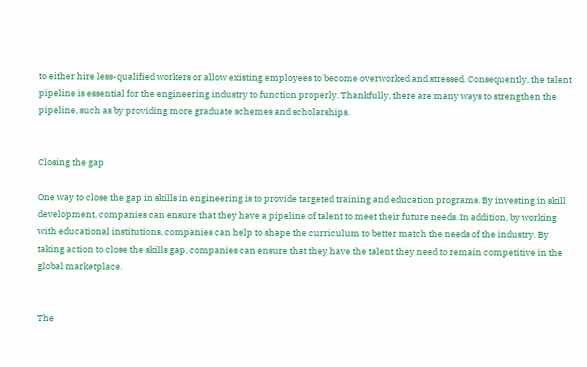to either hire less-qualified workers or allow existing employees to become overworked and stressed. Consequently, the talent pipeline is essential for the engineering industry to function properly. Thankfully, there are many ways to strengthen the pipeline, such as by providing more graduate schemes and scholarships.


Closing the gap

One way to close the gap in skills in engineering is to provide targeted training and education programs. By investing in skill development, companies can ensure that they have a pipeline of talent to meet their future needs. In addition, by working with educational institutions, companies can help to shape the curriculum to better match the needs of the industry. By taking action to close the skills gap, companies can ensure that they have the talent they need to remain competitive in the global marketplace.


The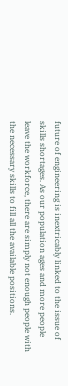future of engineering is inextricably linked to the issue of skills shortages. As our population ages and more people leave the workforce, there are simply not enough people with the necessary skills to fill all the available positions.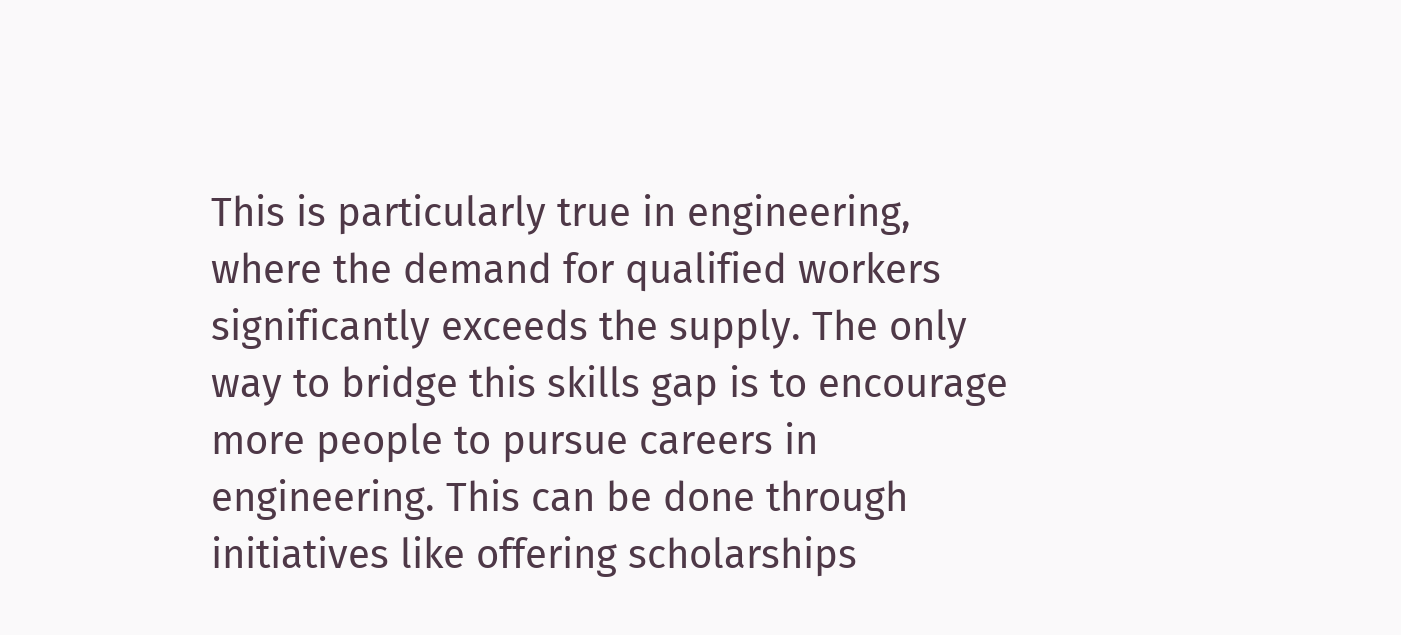This is particularly true in engineering, where the demand for qualified workers significantly exceeds the supply. The only way to bridge this skills gap is to encourage more people to pursue careers in engineering. This can be done through initiatives like offering scholarships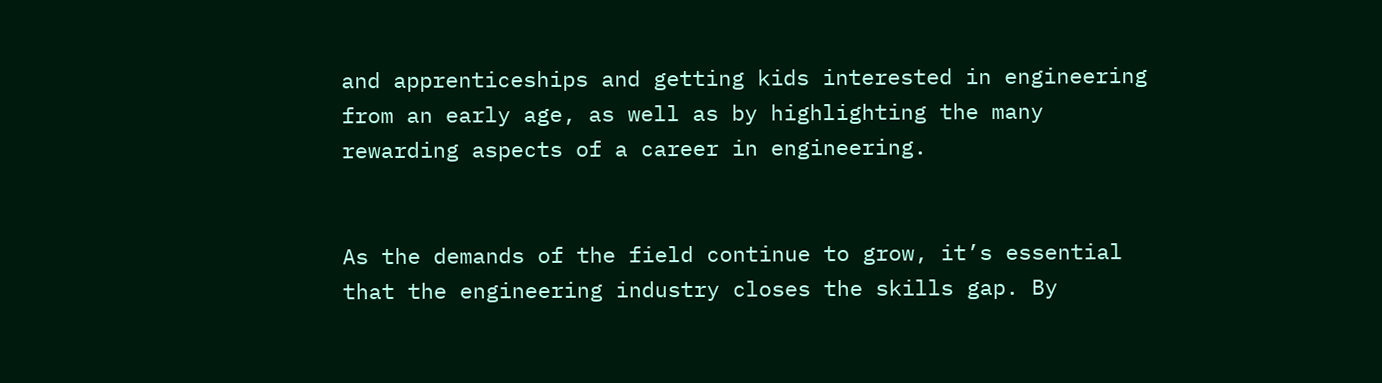and apprenticeships and getting kids interested in engineering from an early age, as well as by highlighting the many rewarding aspects of a career in engineering.


As the demands of the field continue to grow, it’s essential that the engineering industry closes the skills gap. By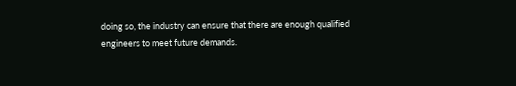doing so, the industry can ensure that there are enough qualified engineers to meet future demands.